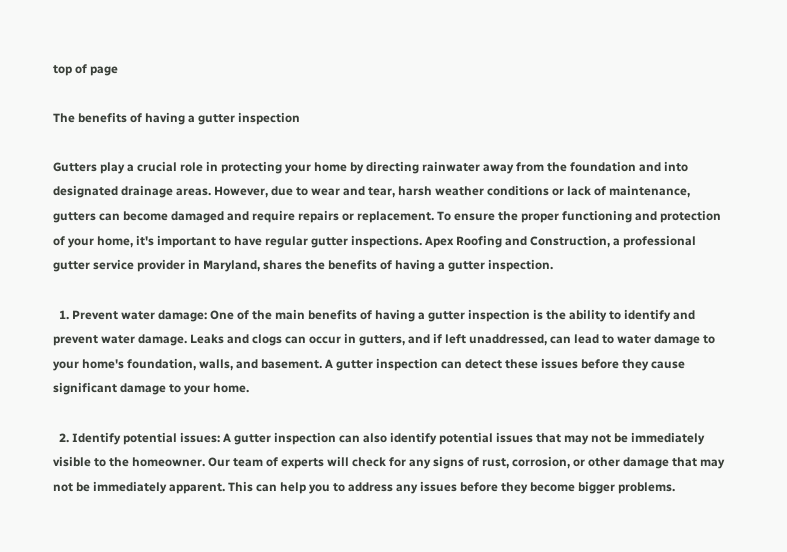top of page

The benefits of having a gutter inspection

Gutters play a crucial role in protecting your home by directing rainwater away from the foundation and into designated drainage areas. However, due to wear and tear, harsh weather conditions or lack of maintenance, gutters can become damaged and require repairs or replacement. To ensure the proper functioning and protection of your home, it's important to have regular gutter inspections. Apex Roofing and Construction, a professional gutter service provider in Maryland, shares the benefits of having a gutter inspection.

  1. Prevent water damage: One of the main benefits of having a gutter inspection is the ability to identify and prevent water damage. Leaks and clogs can occur in gutters, and if left unaddressed, can lead to water damage to your home's foundation, walls, and basement. A gutter inspection can detect these issues before they cause significant damage to your home.

  2. Identify potential issues: A gutter inspection can also identify potential issues that may not be immediately visible to the homeowner. Our team of experts will check for any signs of rust, corrosion, or other damage that may not be immediately apparent. This can help you to address any issues before they become bigger problems.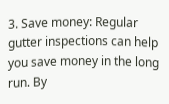3. Save money: Regular gutter inspections can help you save money in the long run. By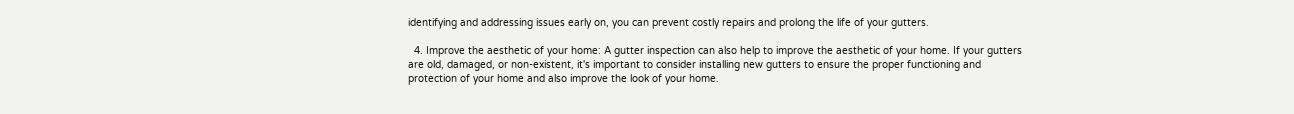identifying and addressing issues early on, you can prevent costly repairs and prolong the life of your gutters.

  4. Improve the aesthetic of your home: A gutter inspection can also help to improve the aesthetic of your home. If your gutters are old, damaged, or non-existent, it's important to consider installing new gutters to ensure the proper functioning and protection of your home and also improve the look of your home.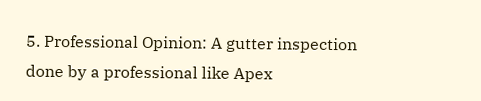5. Professional Opinion: A gutter inspection done by a professional like Apex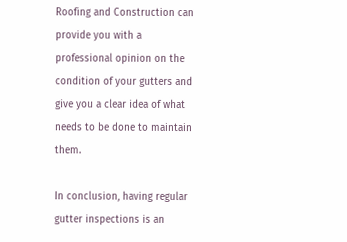Roofing and Construction can provide you with a professional opinion on the condition of your gutters and give you a clear idea of what needs to be done to maintain them.

In conclusion, having regular gutter inspections is an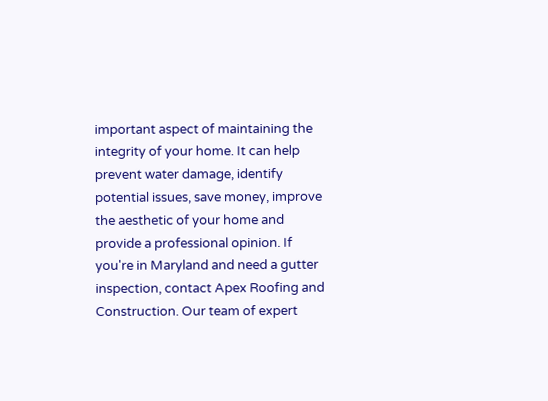important aspect of maintaining the integrity of your home. It can help prevent water damage, identify potential issues, save money, improve the aesthetic of your home and provide a professional opinion. If you're in Maryland and need a gutter inspection, contact Apex Roofing and Construction. Our team of expert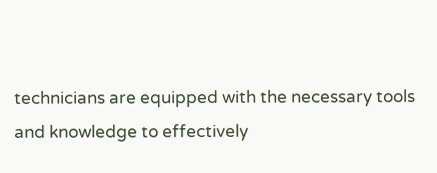technicians are equipped with the necessary tools and knowledge to effectively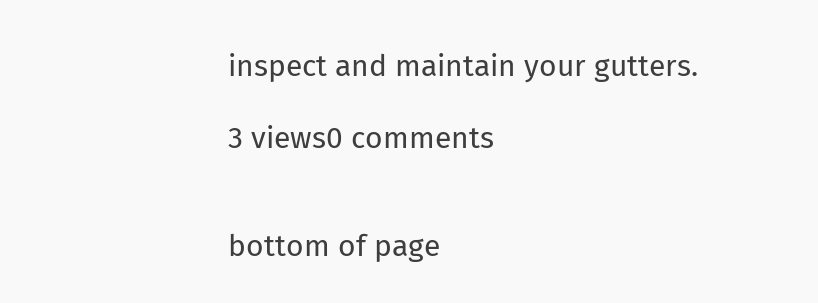inspect and maintain your gutters.

3 views0 comments


bottom of page